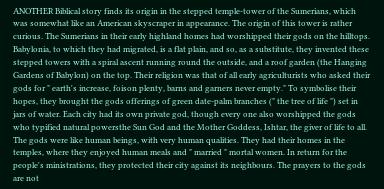ANOTHER Biblical story finds its origin in the stepped temple-tower of the Sumerians, which was somewhat like an American skyscraper in appearance. The origin of this tower is rather curious. The Sumerians in their early highland homes had worshipped their gods on the hilltops. Babylonia, to which they had migrated, is a flat plain, and so, as a substitute, they invented these stepped towers with a spiral ascent running round the outside, and a roof garden (the Hanging Gardens of Babylon) on the top. Their religion was that of all early agriculturists who asked their gods for " earth's increase, foison plenty, barns and garners never empty." To symbolise their hopes, they brought the gods offerings of green date-palm branches (" the tree of life ") set in jars of water. Each city had its own private god, though every one also worshipped the gods who typified natural powersthe Sun God and the Mother Goddess, Ishtar, the giver of life to all. The gods were like human beings, with very human qualities. They had their homes in the temples, where they enjoyed human meals and " married " mortal women. In return for the people's ministrations, they protected their city against its neighbours. The prayers to the gods are not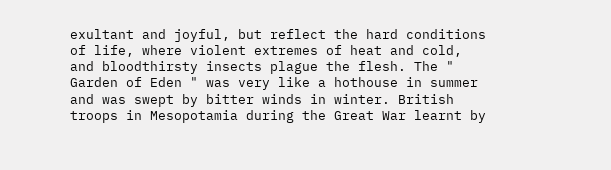exultant and joyful, but reflect the hard conditions of life, where violent extremes of heat and cold, and bloodthirsty insects plague the flesh. The " Garden of Eden " was very like a hothouse in summer and was swept by bitter winds in winter. British troops in Mesopotamia during the Great War learnt by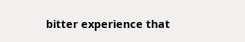bitter experience that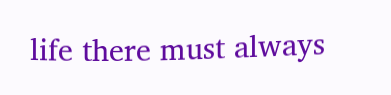life there must always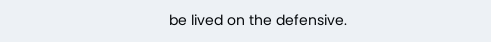be lived on the defensive.